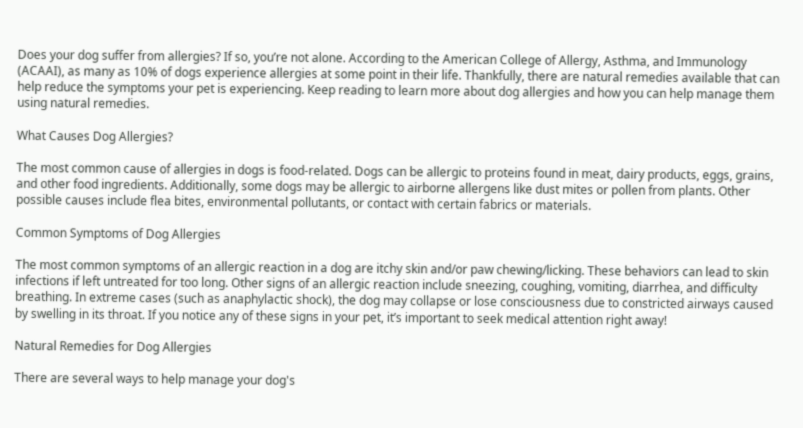Does your dog suffer from allergies? If so, you’re not alone. According to the American College of Allergy, Asthma, and Immunology (ACAAI), as many as 10% of dogs experience allergies at some point in their life. Thankfully, there are natural remedies available that can help reduce the symptoms your pet is experiencing. Keep reading to learn more about dog allergies and how you can help manage them using natural remedies.

What Causes Dog Allergies?

The most common cause of allergies in dogs is food-related. Dogs can be allergic to proteins found in meat, dairy products, eggs, grains, and other food ingredients. Additionally, some dogs may be allergic to airborne allergens like dust mites or pollen from plants. Other possible causes include flea bites, environmental pollutants, or contact with certain fabrics or materials.

Common Symptoms of Dog Allergies

The most common symptoms of an allergic reaction in a dog are itchy skin and/or paw chewing/licking. These behaviors can lead to skin infections if left untreated for too long. Other signs of an allergic reaction include sneezing, coughing, vomiting, diarrhea, and difficulty breathing. In extreme cases (such as anaphylactic shock), the dog may collapse or lose consciousness due to constricted airways caused by swelling in its throat. If you notice any of these signs in your pet, it’s important to seek medical attention right away!

Natural Remedies for Dog Allergies

There are several ways to help manage your dog's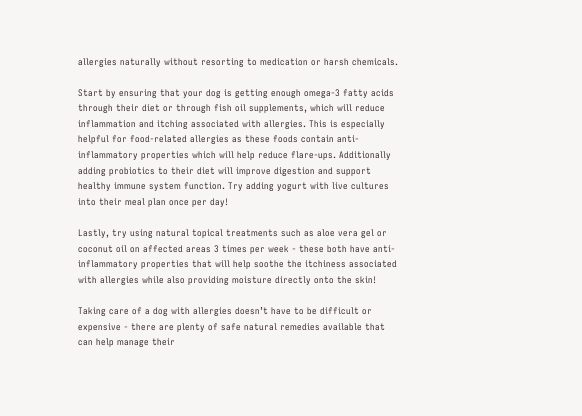allergies naturally without resorting to medication or harsh chemicals.

Start by ensuring that your dog is getting enough omega-3 fatty acids through their diet or through fish oil supplements, which will reduce inflammation and itching associated with allergies. This is especially helpful for food-related allergies as these foods contain anti-inflammatory properties which will help reduce flare-ups. Additionally adding probiotics to their diet will improve digestion and support healthy immune system function. Try adding yogurt with live cultures into their meal plan once per day!

Lastly, try using natural topical treatments such as aloe vera gel or coconut oil on affected areas 3 times per week - these both have anti-inflammatory properties that will help soothe the itchiness associated with allergies while also providing moisture directly onto the skin!

Taking care of a dog with allergies doesn’t have to be difficult or expensive - there are plenty of safe natural remedies available that can help manage their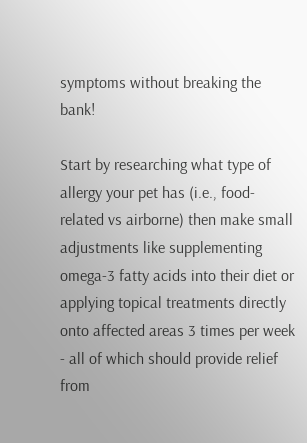symptoms without breaking the bank!

Start by researching what type of allergy your pet has (i.e., food-related vs airborne) then make small adjustments like supplementing omega-3 fatty acids into their diet or applying topical treatments directly onto affected areas 3 times per week - all of which should provide relief from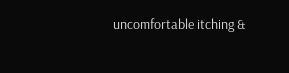uncomfortable itching &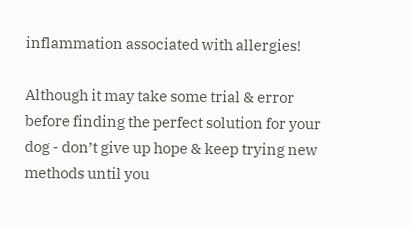inflammation associated with allergies!

Although it may take some trial & error before finding the perfect solution for your dog - don’t give up hope & keep trying new methods until you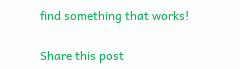find something that works!

Share this post